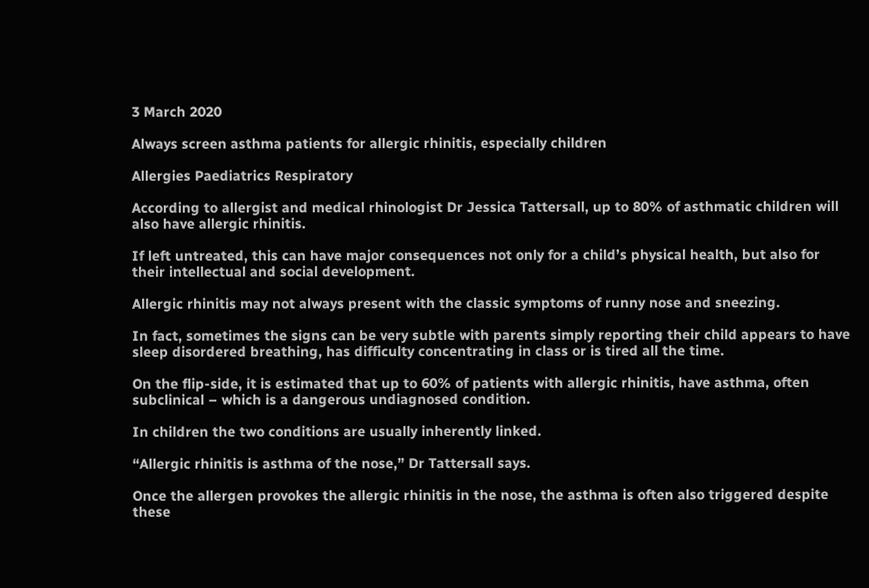3 March 2020

Always screen asthma patients for allergic rhinitis, especially children

Allergies Paediatrics Respiratory

According to allergist and medical rhinologist Dr Jessica Tattersall, up to 80% of asthmatic children will also have allergic rhinitis.

If left untreated, this can have major consequences not only for a child’s physical health, but also for their intellectual and social development.

Allergic rhinitis may not always present with the classic symptoms of runny nose and sneezing.

In fact, sometimes the signs can be very subtle with parents simply reporting their child appears to have sleep disordered breathing, has difficulty concentrating in class or is tired all the time.

On the flip-side, it is estimated that up to 60% of patients with allergic rhinitis, have asthma, often subclinical – which is a dangerous undiagnosed condition.

In children the two conditions are usually inherently linked.

“Allergic rhinitis is asthma of the nose,” Dr Tattersall says.

Once the allergen provokes the allergic rhinitis in the nose, the asthma is often also triggered despite these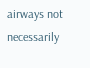airways not necessarily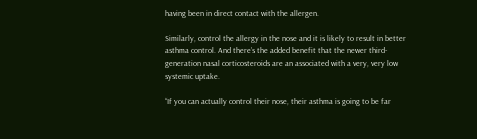having been in direct contact with the allergen.

Similarly, control the allergy in the nose and it is likely to result in better asthma control. And there’s the added benefit that the newer third-generation nasal corticosteroids are an associated with a very, very low systemic uptake.

“If you can actually control their nose, their asthma is going to be far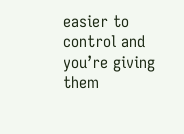easier to control and you’re giving them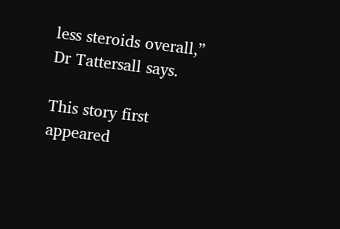less steroids overall,” Dr Tattersall says.

This story first appeared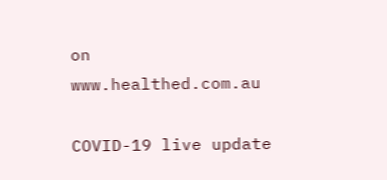on www.healthed.com.au

COVID-19 live update